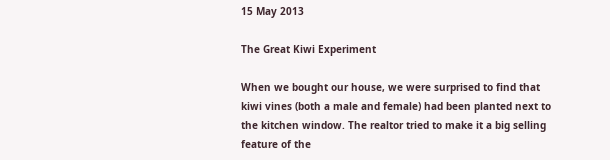15 May 2013

The Great Kiwi Experiment

When we bought our house, we were surprised to find that kiwi vines (both a male and female) had been planted next to the kitchen window. The realtor tried to make it a big selling feature of the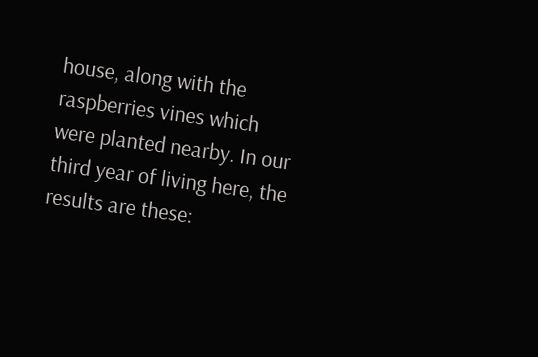house, along with the raspberries vines which were planted nearby. In our third year of living here, the results are these: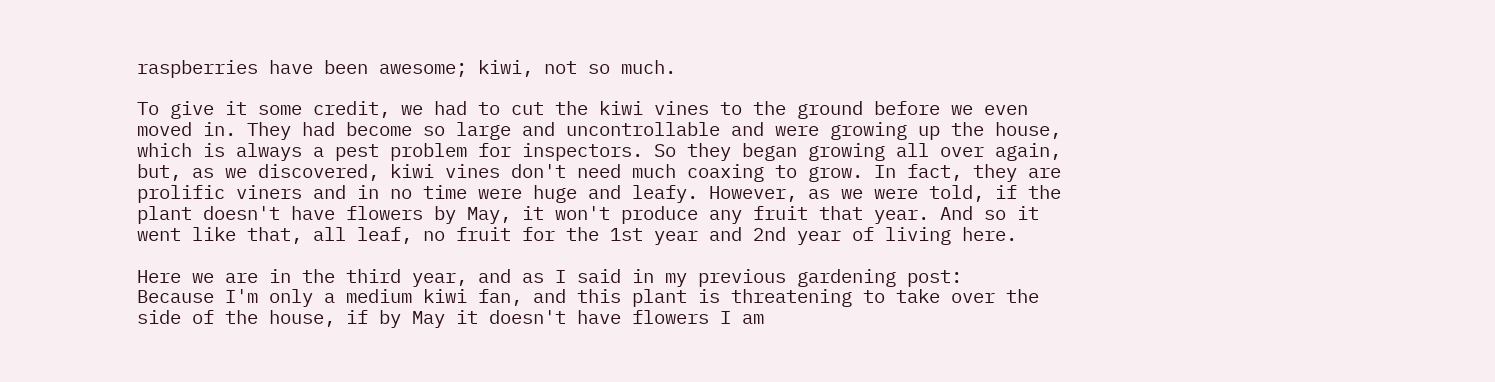raspberries have been awesome; kiwi, not so much.

To give it some credit, we had to cut the kiwi vines to the ground before we even moved in. They had become so large and uncontrollable and were growing up the house, which is always a pest problem for inspectors. So they began growing all over again, but, as we discovered, kiwi vines don't need much coaxing to grow. In fact, they are prolific viners and in no time were huge and leafy. However, as we were told, if the plant doesn't have flowers by May, it won't produce any fruit that year. And so it went like that, all leaf, no fruit for the 1st year and 2nd year of living here.

Here we are in the third year, and as I said in my previous gardening post:
Because I'm only a medium kiwi fan, and this plant is threatening to take over the side of the house, if by May it doesn't have flowers I am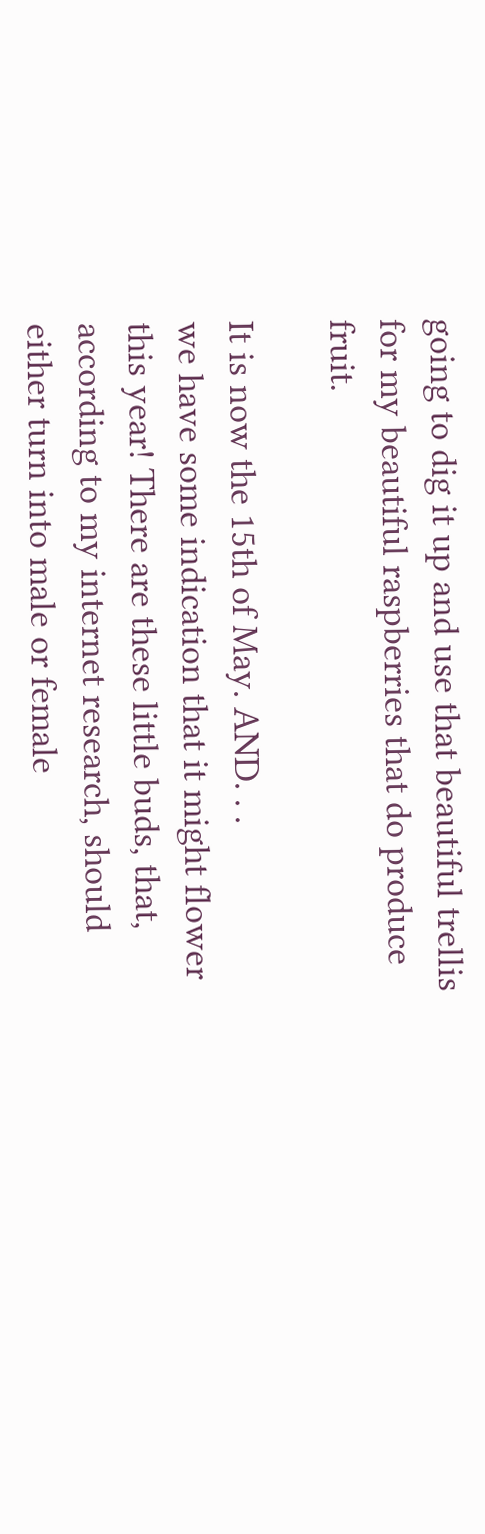going to dig it up and use that beautiful trellis for my beautiful raspberries that do produce fruit.

It is now the 15th of May. AND. . .
we have some indication that it might flower this year! There are these little buds, that, according to my internet research, should either turn into male or female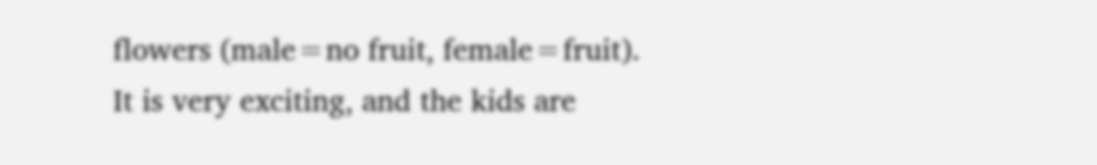flowers (male=no fruit, female=fruit). It is very exciting, and the kids are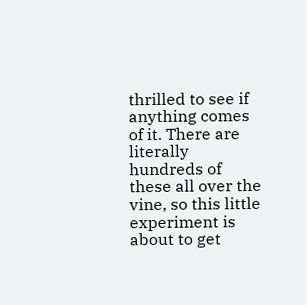thrilled to see if anything comes of it. There are literally hundreds of these all over the vine, so this little experiment is about to get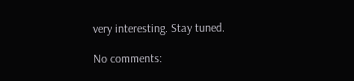very interesting. Stay tuned.

No comments: